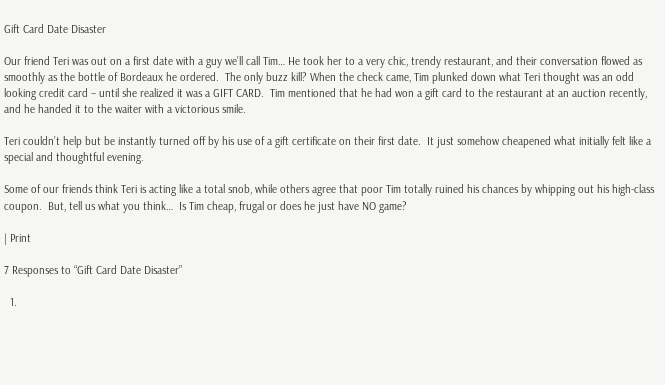Gift Card Date Disaster

Our friend Teri was out on a first date with a guy we’ll call Tim… He took her to a very chic, trendy restaurant, and their conversation flowed as smoothly as the bottle of Bordeaux he ordered.  The only buzz kill? When the check came, Tim plunked down what Teri thought was an odd looking credit card – until she realized it was a GIFT CARD.  Tim mentioned that he had won a gift card to the restaurant at an auction recently, and he handed it to the waiter with a victorious smile.

Teri couldn’t help but be instantly turned off by his use of a gift certificate on their first date.  It just somehow cheapened what initially felt like a special and thoughtful evening.

Some of our friends think Teri is acting like a total snob, while others agree that poor Tim totally ruined his chances by whipping out his high-class coupon.  But, tell us what you think…  Is Tim cheap, frugal or does he just have NO game?

| Print

7 Responses to “Gift Card Date Disaster”

  1.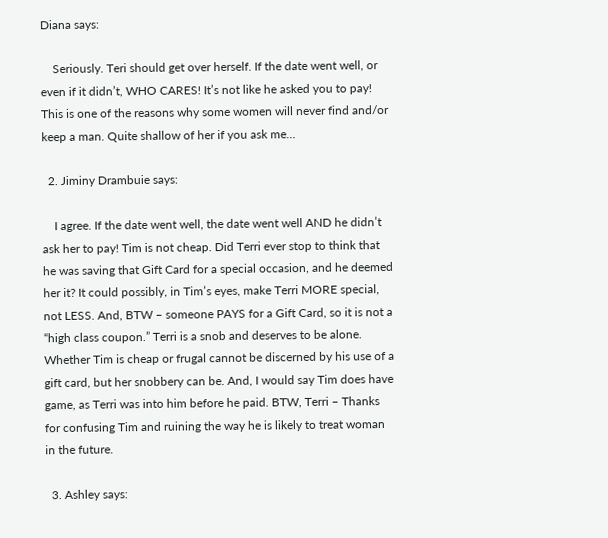Diana says:

    Seriously. Teri should get over herself. If the date went well, or even if it didn’t, WHO CARES! It’s not like he asked you to pay! This is one of the reasons why some women will never find and/or keep a man. Quite shallow of her if you ask me…

  2. Jiminy Drambuie says:

    I agree. If the date went well, the date went well AND he didn’t ask her to pay! Tim is not cheap. Did Terri ever stop to think that he was saving that Gift Card for a special occasion, and he deemed her it? It could possibly, in Tim’s eyes, make Terri MORE special, not LESS. And, BTW – someone PAYS for a Gift Card, so it is not a “high class coupon.” Terri is a snob and deserves to be alone. Whether Tim is cheap or frugal cannot be discerned by his use of a gift card, but her snobbery can be. And, I would say Tim does have game, as Terri was into him before he paid. BTW, Terri – Thanks for confusing Tim and ruining the way he is likely to treat woman in the future.

  3. Ashley says: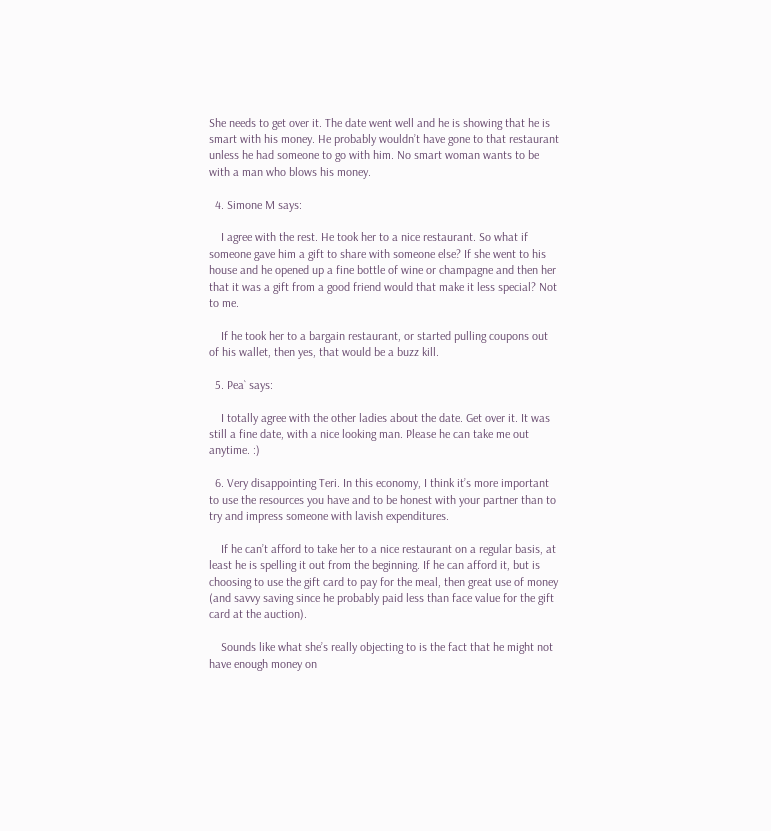She needs to get over it. The date went well and he is showing that he is smart with his money. He probably wouldn’t have gone to that restaurant unless he had someone to go with him. No smart woman wants to be with a man who blows his money.

  4. Simone M says:

    I agree with the rest. He took her to a nice restaurant. So what if someone gave him a gift to share with someone else? If she went to his house and he opened up a fine bottle of wine or champagne and then her that it was a gift from a good friend would that make it less special? Not to me.

    If he took her to a bargain restaurant, or started pulling coupons out of his wallet, then yes, that would be a buzz kill.

  5. Pea` says:

    I totally agree with the other ladies about the date. Get over it. It was still a fine date, with a nice looking man. Please he can take me out anytime. :)

  6. Very disappointing Teri. In this economy, I think it’s more important to use the resources you have and to be honest with your partner than to try and impress someone with lavish expenditures.

    If he can’t afford to take her to a nice restaurant on a regular basis, at least he is spelling it out from the beginning. If he can afford it, but is choosing to use the gift card to pay for the meal, then great use of money (and savvy saving since he probably paid less than face value for the gift card at the auction).

    Sounds like what she’s really objecting to is the fact that he might not have enough money on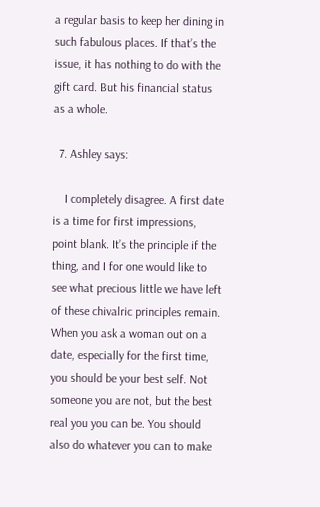a regular basis to keep her dining in such fabulous places. If that’s the issue, it has nothing to do with the gift card. But his financial status as a whole.

  7. Ashley says:

    I completely disagree. A first date is a time for first impressions, point blank. It’s the principle if the thing, and I for one would like to see what precious little we have left of these chivalric principles remain. When you ask a woman out on a date, especially for the first time, you should be your best self. Not someone you are not, but the best real you you can be. You should also do whatever you can to make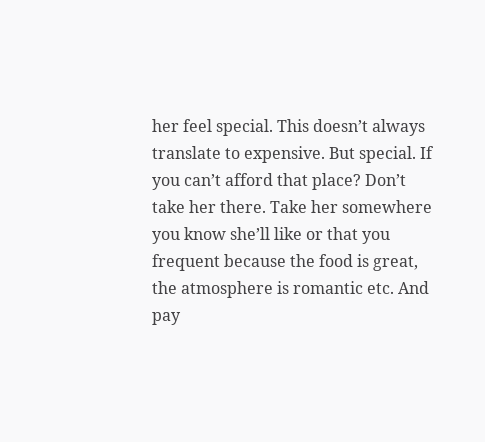her feel special. This doesn’t always translate to expensive. But special. If you can’t afford that place? Don’t take her there. Take her somewhere you know she’ll like or that you frequent because the food is great, the atmosphere is romantic etc. And pay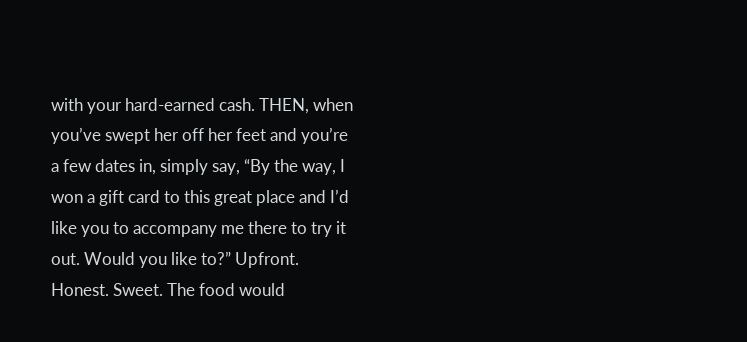with your hard-earned cash. THEN, when you’ve swept her off her feet and you’re a few dates in, simply say, “By the way, I won a gift card to this great place and I’d like you to accompany me there to try it out. Would you like to?” Upfront. Honest. Sweet. The food would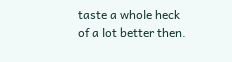taste a whole heck of a lot better then.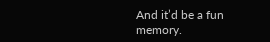And it’d be a fun memory.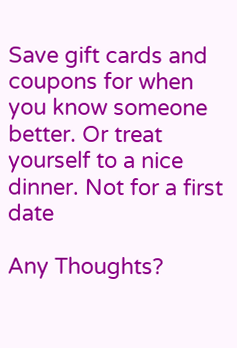Save gift cards and coupons for when you know someone better. Or treat yourself to a nice dinner. Not for a first date

Any Thoughts?